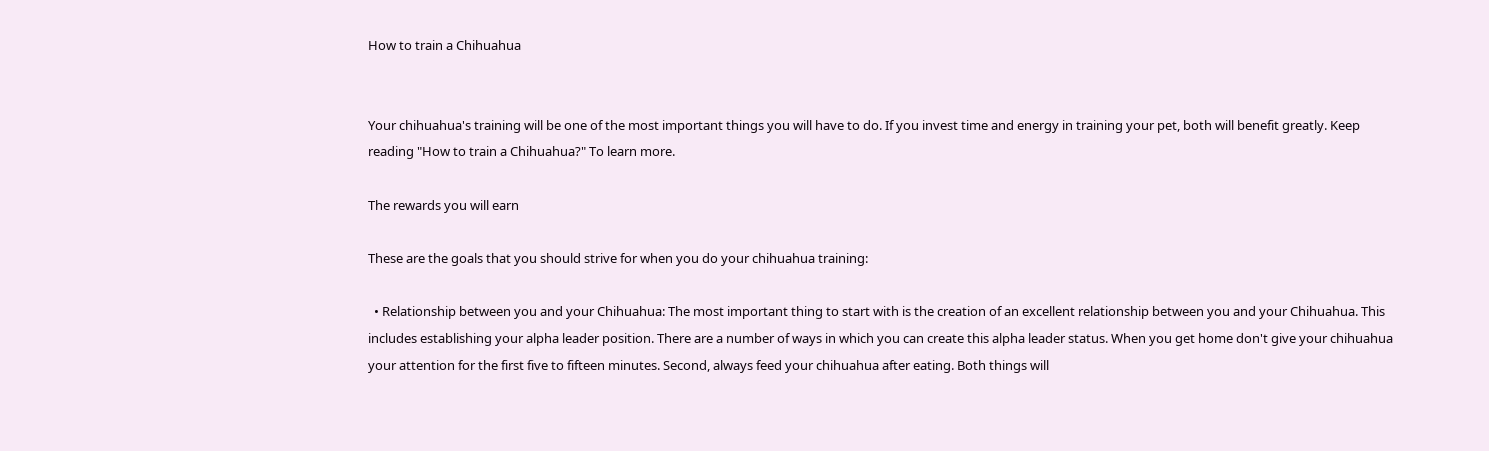How to train a Chihuahua


Your chihuahua's training will be one of the most important things you will have to do. If you invest time and energy in training your pet, both will benefit greatly. Keep reading "How to train a Chihuahua?" To learn more.

The rewards you will earn

These are the goals that you should strive for when you do your chihuahua training:

  • Relationship between you and your Chihuahua: The most important thing to start with is the creation of an excellent relationship between you and your Chihuahua. This includes establishing your alpha leader position. There are a number of ways in which you can create this alpha leader status. When you get home don't give your chihuahua your attention for the first five to fifteen minutes. Second, always feed your chihuahua after eating. Both things will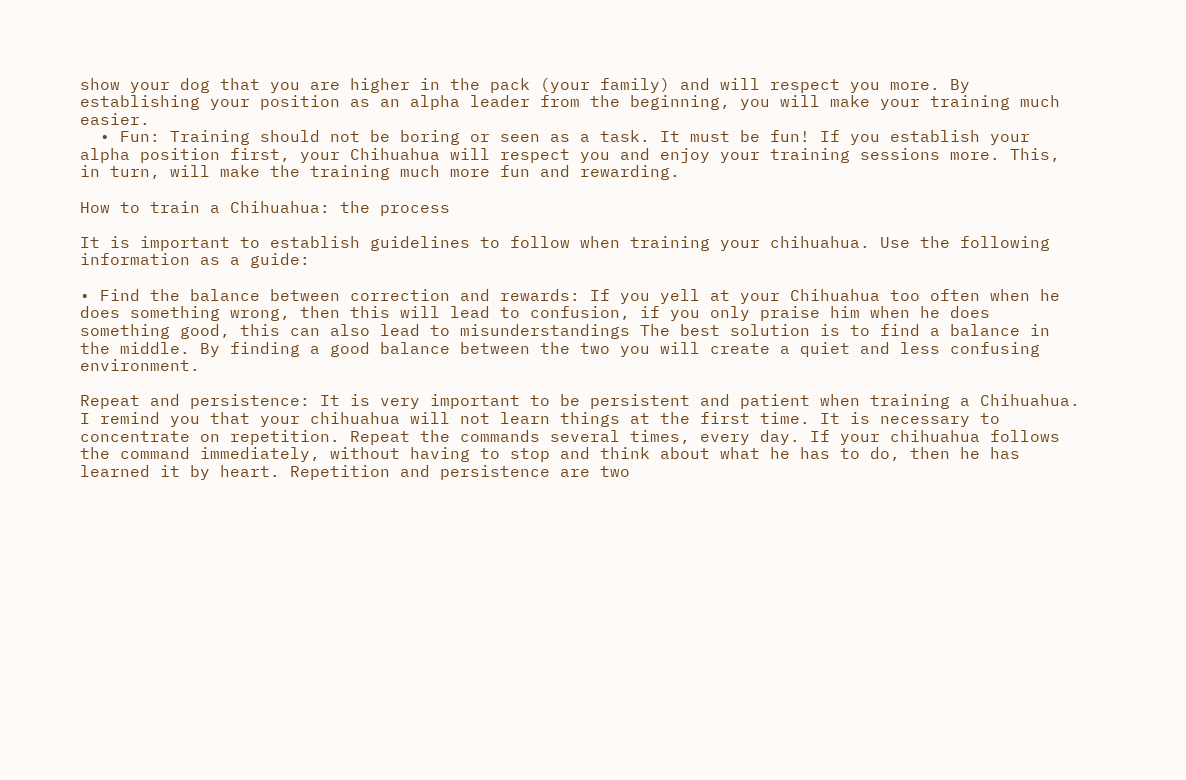show your dog that you are higher in the pack (your family) and will respect you more. By establishing your position as an alpha leader from the beginning, you will make your training much easier.
  • Fun: Training should not be boring or seen as a task. It must be fun! If you establish your alpha position first, your Chihuahua will respect you and enjoy your training sessions more. This, in turn, will make the training much more fun and rewarding.

How to train a Chihuahua: the process

It is important to establish guidelines to follow when training your chihuahua. Use the following information as a guide:

• Find the balance between correction and rewards: If you yell at your Chihuahua too often when he does something wrong, then this will lead to confusion, if you only praise him when he does something good, this can also lead to misunderstandings The best solution is to find a balance in the middle. By finding a good balance between the two you will create a quiet and less confusing environment.

Repeat and persistence: It is very important to be persistent and patient when training a Chihuahua. I remind you that your chihuahua will not learn things at the first time. It is necessary to concentrate on repetition. Repeat the commands several times, every day. If your chihuahua follows the command immediately, without having to stop and think about what he has to do, then he has learned it by heart. Repetition and persistence are two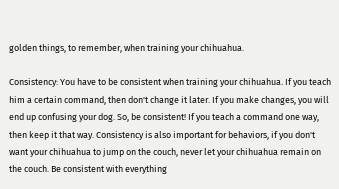golden things, to remember, when training your chihuahua.

Consistency: You have to be consistent when training your chihuahua. If you teach him a certain command, then don't change it later. If you make changes, you will end up confusing your dog. So, be consistent! If you teach a command one way, then keep it that way. Consistency is also important for behaviors, if you don't want your chihuahua to jump on the couch, never let your chihuahua remain on the couch. Be consistent with everything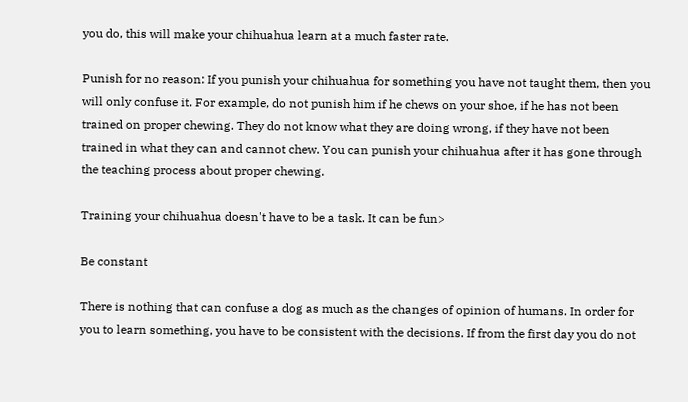you do, this will make your chihuahua learn at a much faster rate.

Punish for no reason: If you punish your chihuahua for something you have not taught them, then you will only confuse it. For example, do not punish him if he chews on your shoe, if he has not been trained on proper chewing. They do not know what they are doing wrong, if they have not been trained in what they can and cannot chew. You can punish your chihuahua after it has gone through the teaching process about proper chewing.

Training your chihuahua doesn't have to be a task. It can be fun>

Be constant

There is nothing that can confuse a dog as much as the changes of opinion of humans. In order for you to learn something, you have to be consistent with the decisions. If from the first day you do not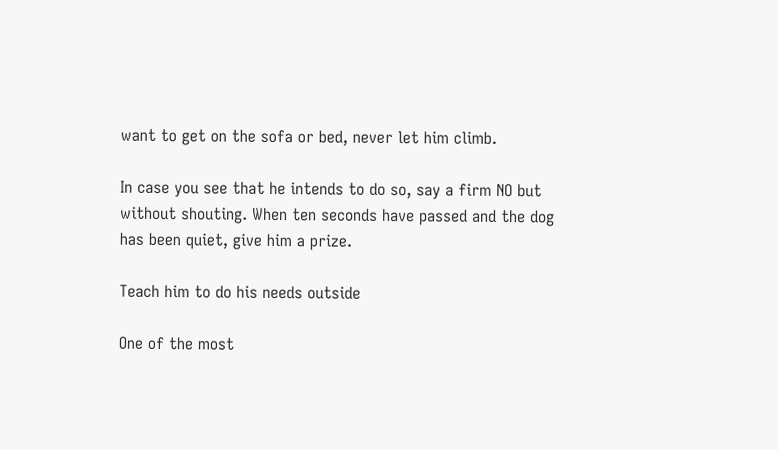want to get on the sofa or bed, never let him climb.

In case you see that he intends to do so, say a firm NO but without shouting. When ten seconds have passed and the dog has been quiet, give him a prize.

Teach him to do his needs outside

One of the most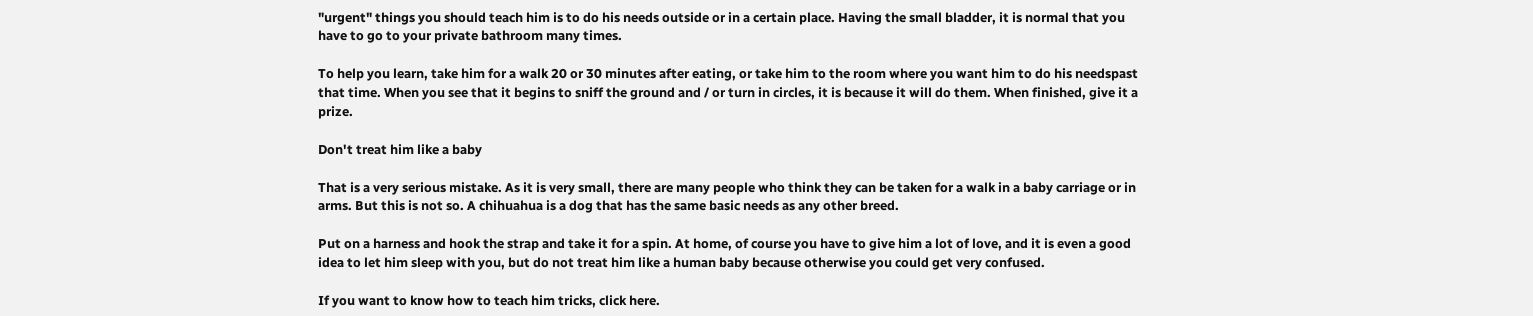"urgent" things you should teach him is to do his needs outside or in a certain place. Having the small bladder, it is normal that you have to go to your private bathroom many times.

To help you learn, take him for a walk 20 or 30 minutes after eating, or take him to the room where you want him to do his needspast that time. When you see that it begins to sniff the ground and / or turn in circles, it is because it will do them. When finished, give it a prize.

Don't treat him like a baby

That is a very serious mistake. As it is very small, there are many people who think they can be taken for a walk in a baby carriage or in arms. But this is not so. A chihuahua is a dog that has the same basic needs as any other breed.

Put on a harness and hook the strap and take it for a spin. At home, of course you have to give him a lot of love, and it is even a good idea to let him sleep with you, but do not treat him like a human baby because otherwise you could get very confused.

If you want to know how to teach him tricks, click here.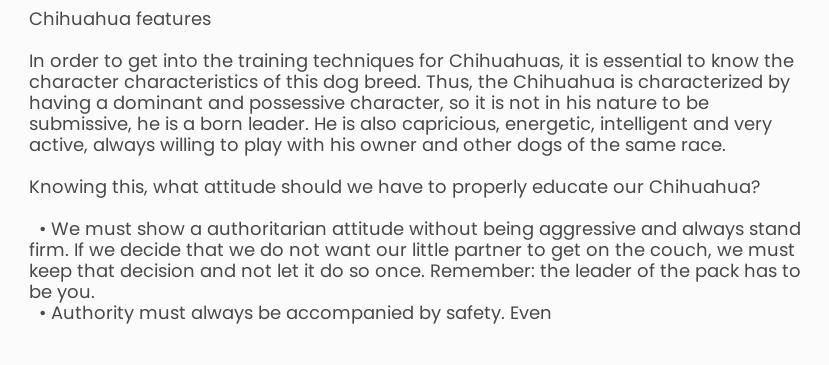Chihuahua features

In order to get into the training techniques for Chihuahuas, it is essential to know the character characteristics of this dog breed. Thus, the Chihuahua is characterized by having a dominant and possessive character, so it is not in his nature to be submissive, he is a born leader. He is also capricious, energetic, intelligent and very active, always willing to play with his owner and other dogs of the same race.

Knowing this, what attitude should we have to properly educate our Chihuahua?

  • We must show a authoritarian attitude without being aggressive and always stand firm. If we decide that we do not want our little partner to get on the couch, we must keep that decision and not let it do so once. Remember: the leader of the pack has to be you.
  • Authority must always be accompanied by safety. Even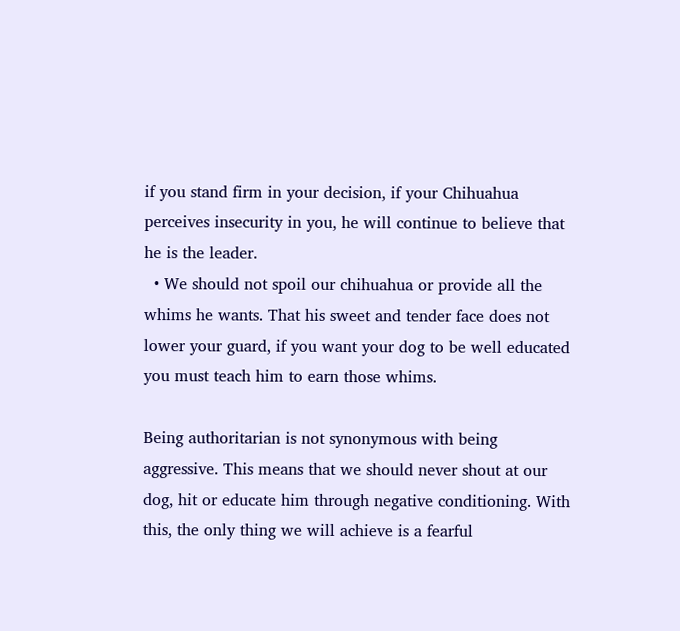if you stand firm in your decision, if your Chihuahua perceives insecurity in you, he will continue to believe that he is the leader.
  • We should not spoil our chihuahua or provide all the whims he wants. That his sweet and tender face does not lower your guard, if you want your dog to be well educated you must teach him to earn those whims.

Being authoritarian is not synonymous with being aggressive. This means that we should never shout at our dog, hit or educate him through negative conditioning. With this, the only thing we will achieve is a fearful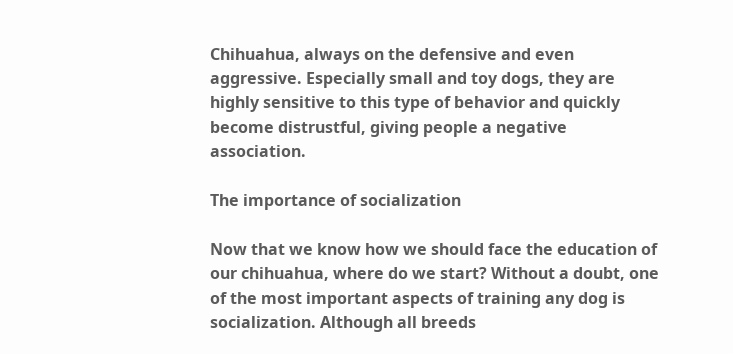Chihuahua, always on the defensive and even aggressive. Especially small and toy dogs, they are highly sensitive to this type of behavior and quickly become distrustful, giving people a negative association.

The importance of socialization

Now that we know how we should face the education of our chihuahua, where do we start? Without a doubt, one of the most important aspects of training any dog is socialization. Although all breeds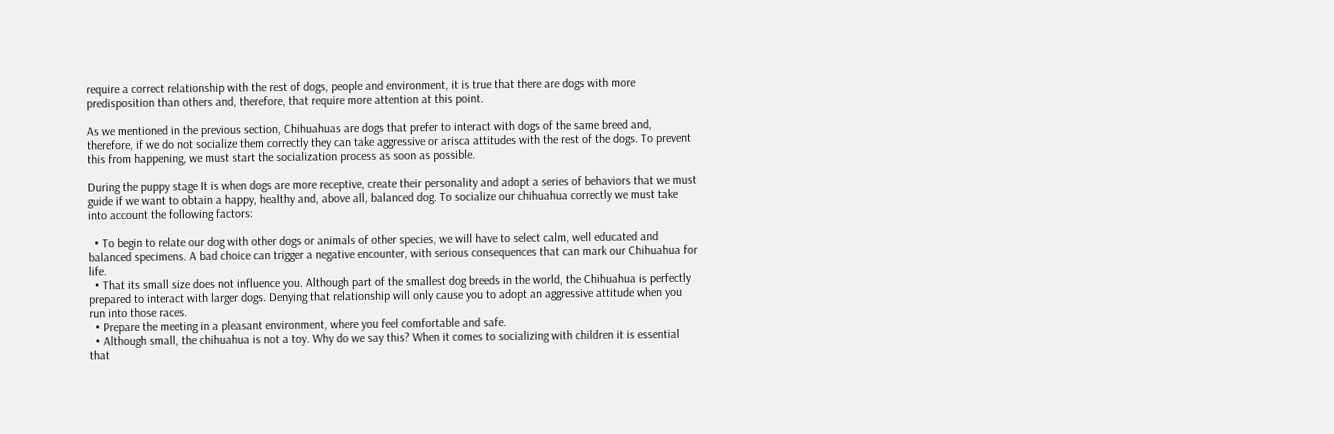require a correct relationship with the rest of dogs, people and environment, it is true that there are dogs with more predisposition than others and, therefore, that require more attention at this point.

As we mentioned in the previous section, Chihuahuas are dogs that prefer to interact with dogs of the same breed and, therefore, if we do not socialize them correctly they can take aggressive or arisca attitudes with the rest of the dogs. To prevent this from happening, we must start the socialization process as soon as possible.

During the puppy stage It is when dogs are more receptive, create their personality and adopt a series of behaviors that we must guide if we want to obtain a happy, healthy and, above all, balanced dog. To socialize our chihuahua correctly we must take into account the following factors:

  • To begin to relate our dog with other dogs or animals of other species, we will have to select calm, well educated and balanced specimens. A bad choice can trigger a negative encounter, with serious consequences that can mark our Chihuahua for life.
  • That its small size does not influence you. Although part of the smallest dog breeds in the world, the Chihuahua is perfectly prepared to interact with larger dogs. Denying that relationship will only cause you to adopt an aggressive attitude when you run into those races.
  • Prepare the meeting in a pleasant environment, where you feel comfortable and safe.
  • Although small, the chihuahua is not a toy. Why do we say this? When it comes to socializing with children it is essential that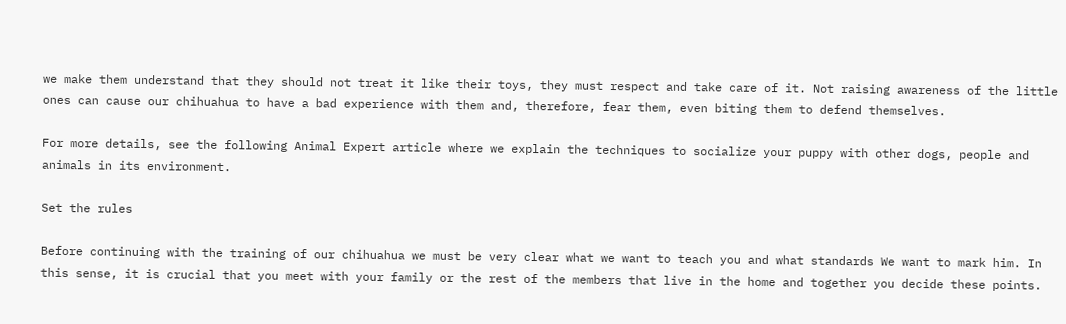we make them understand that they should not treat it like their toys, they must respect and take care of it. Not raising awareness of the little ones can cause our chihuahua to have a bad experience with them and, therefore, fear them, even biting them to defend themselves.

For more details, see the following Animal Expert article where we explain the techniques to socialize your puppy with other dogs, people and animals in its environment.

Set the rules

Before continuing with the training of our chihuahua we must be very clear what we want to teach you and what standards We want to mark him. In this sense, it is crucial that you meet with your family or the rest of the members that live in the home and together you decide these points.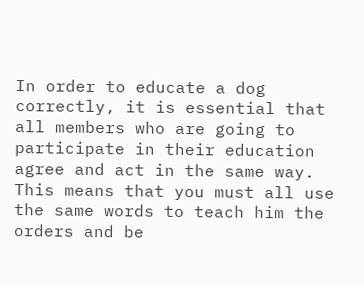In order to educate a dog correctly, it is essential that all members who are going to participate in their education agree and act in the same way. This means that you must all use the same words to teach him the orders and be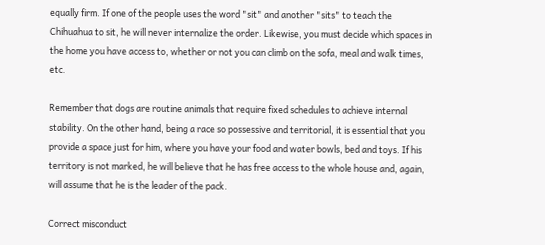equally firm. If one of the people uses the word "sit" and another "sits" to teach the Chihuahua to sit, he will never internalize the order. Likewise, you must decide which spaces in the home you have access to, whether or not you can climb on the sofa, meal and walk times, etc.

Remember that dogs are routine animals that require fixed schedules to achieve internal stability. On the other hand, being a race so possessive and territorial, it is essential that you provide a space just for him, where you have your food and water bowls, bed and toys. If his territory is not marked, he will believe that he has free access to the whole house and, again, will assume that he is the leader of the pack.

Correct misconduct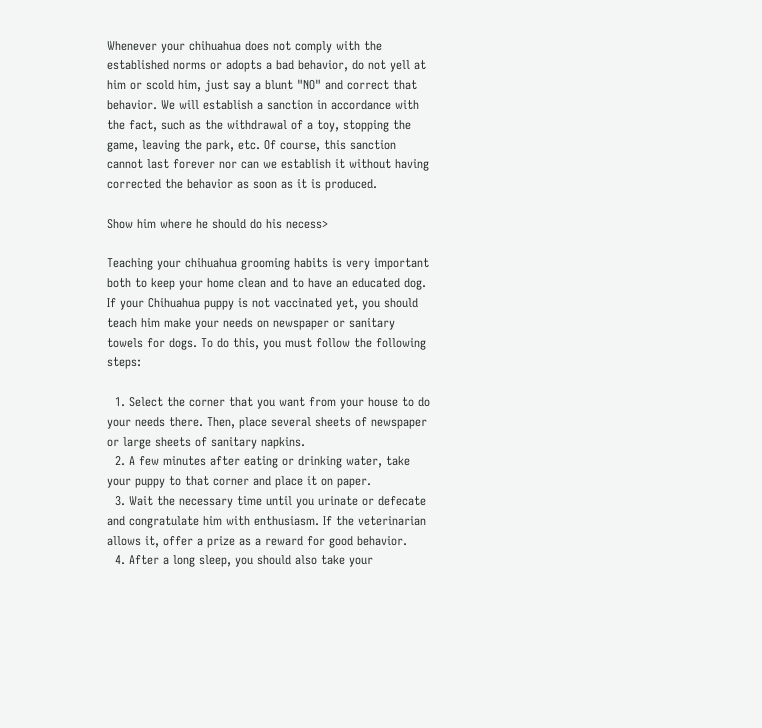Whenever your chihuahua does not comply with the established norms or adopts a bad behavior, do not yell at him or scold him, just say a blunt "NO" and correct that behavior. We will establish a sanction in accordance with the fact, such as the withdrawal of a toy, stopping the game, leaving the park, etc. Of course, this sanction cannot last forever nor can we establish it without having corrected the behavior as soon as it is produced.

Show him where he should do his necess>

Teaching your chihuahua grooming habits is very important both to keep your home clean and to have an educated dog. If your Chihuahua puppy is not vaccinated yet, you should teach him make your needs on newspaper or sanitary towels for dogs. To do this, you must follow the following steps:

  1. Select the corner that you want from your house to do your needs there. Then, place several sheets of newspaper or large sheets of sanitary napkins.
  2. A few minutes after eating or drinking water, take your puppy to that corner and place it on paper.
  3. Wait the necessary time until you urinate or defecate and congratulate him with enthusiasm. If the veterinarian allows it, offer a prize as a reward for good behavior.
  4. After a long sleep, you should also take your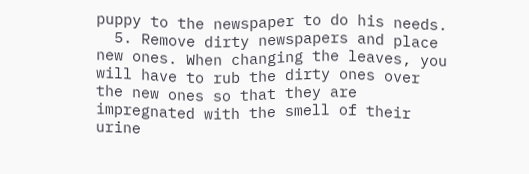puppy to the newspaper to do his needs.
  5. Remove dirty newspapers and place new ones. When changing the leaves, you will have to rub the dirty ones over the new ones so that they are impregnated with the smell of their urine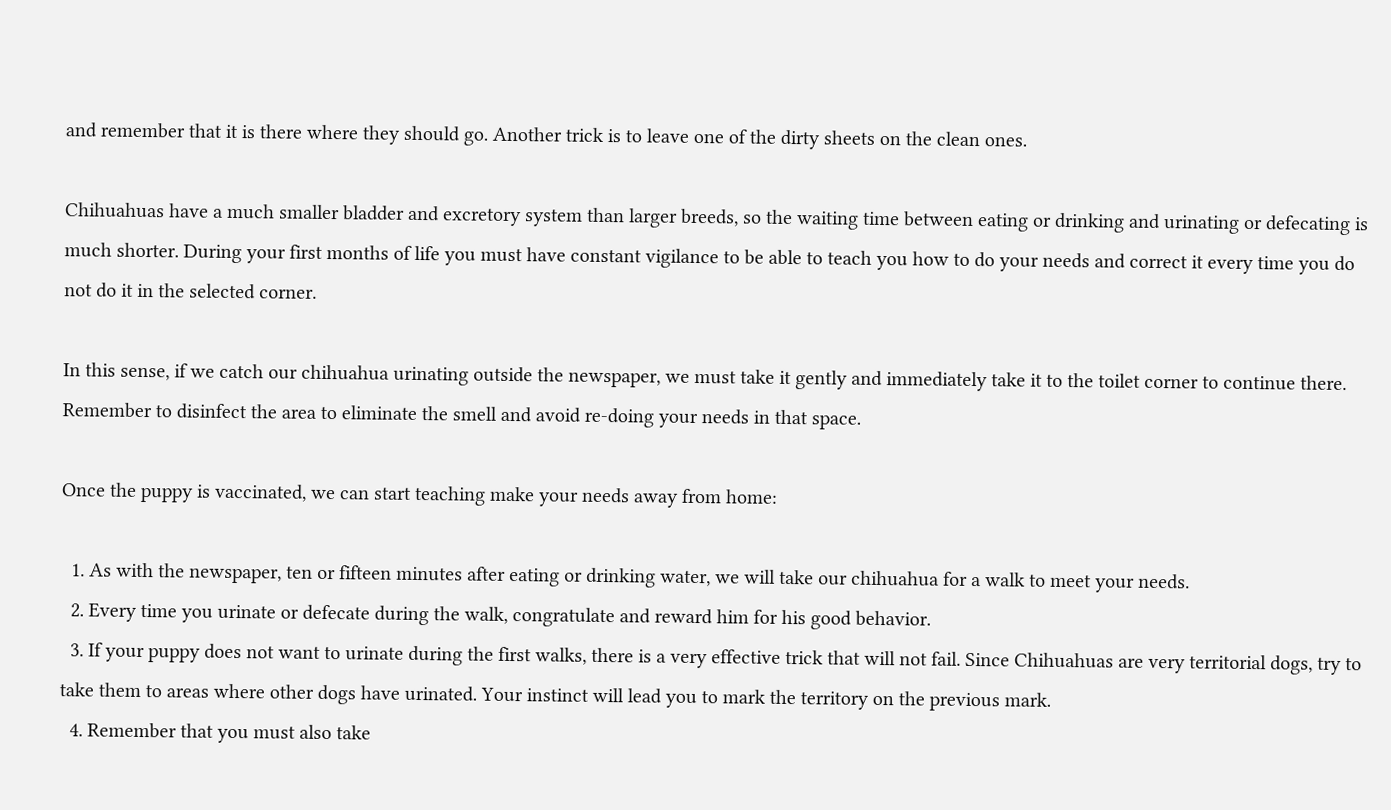and remember that it is there where they should go. Another trick is to leave one of the dirty sheets on the clean ones.

Chihuahuas have a much smaller bladder and excretory system than larger breeds, so the waiting time between eating or drinking and urinating or defecating is much shorter. During your first months of life you must have constant vigilance to be able to teach you how to do your needs and correct it every time you do not do it in the selected corner.

In this sense, if we catch our chihuahua urinating outside the newspaper, we must take it gently and immediately take it to the toilet corner to continue there. Remember to disinfect the area to eliminate the smell and avoid re-doing your needs in that space.

Once the puppy is vaccinated, we can start teaching make your needs away from home:

  1. As with the newspaper, ten or fifteen minutes after eating or drinking water, we will take our chihuahua for a walk to meet your needs.
  2. Every time you urinate or defecate during the walk, congratulate and reward him for his good behavior.
  3. If your puppy does not want to urinate during the first walks, there is a very effective trick that will not fail. Since Chihuahuas are very territorial dogs, try to take them to areas where other dogs have urinated. Your instinct will lead you to mark the territory on the previous mark.
  4. Remember that you must also take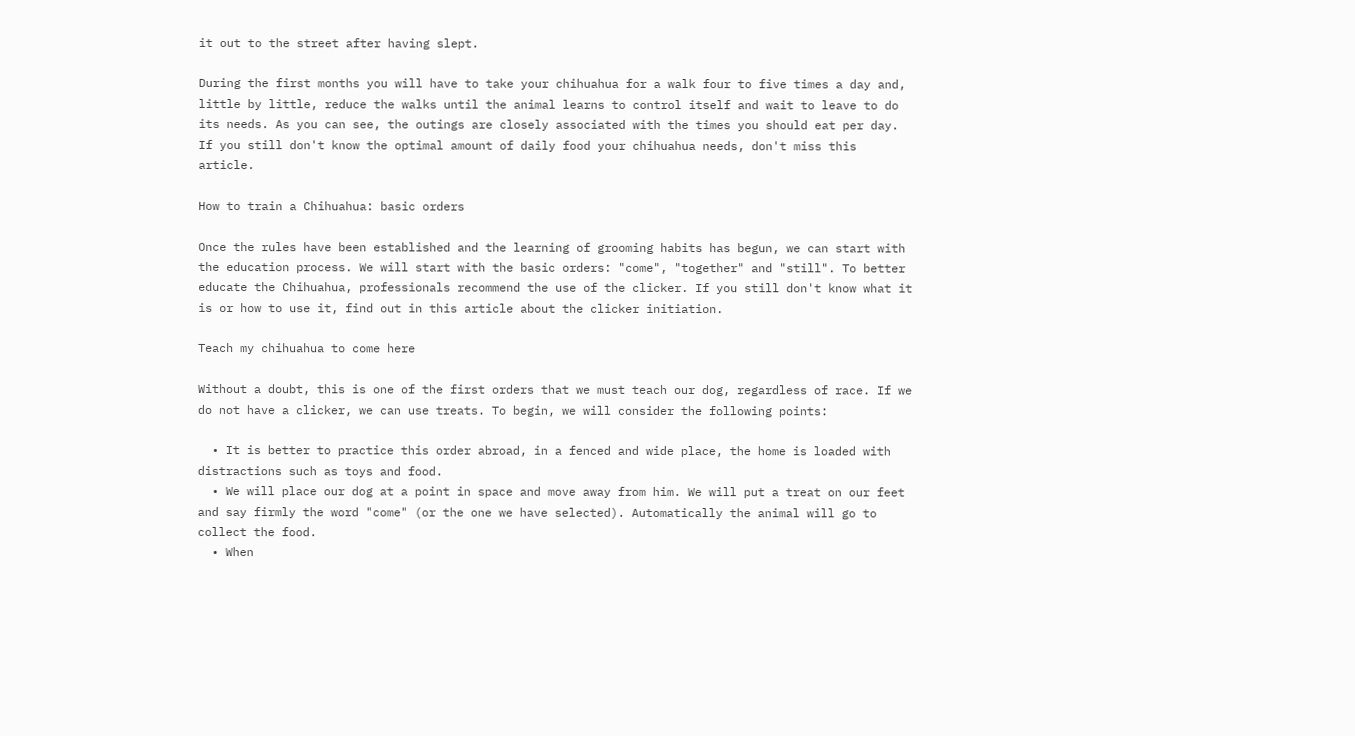it out to the street after having slept.

During the first months you will have to take your chihuahua for a walk four to five times a day and, little by little, reduce the walks until the animal learns to control itself and wait to leave to do its needs. As you can see, the outings are closely associated with the times you should eat per day. If you still don't know the optimal amount of daily food your chihuahua needs, don't miss this article.

How to train a Chihuahua: basic orders

Once the rules have been established and the learning of grooming habits has begun, we can start with the education process. We will start with the basic orders: "come", "together" and "still". To better educate the Chihuahua, professionals recommend the use of the clicker. If you still don't know what it is or how to use it, find out in this article about the clicker initiation.

Teach my chihuahua to come here

Without a doubt, this is one of the first orders that we must teach our dog, regardless of race. If we do not have a clicker, we can use treats. To begin, we will consider the following points:

  • It is better to practice this order abroad, in a fenced and wide place, the home is loaded with distractions such as toys and food.
  • We will place our dog at a point in space and move away from him. We will put a treat on our feet and say firmly the word "come" (or the one we have selected). Automatically the animal will go to collect the food.
  • When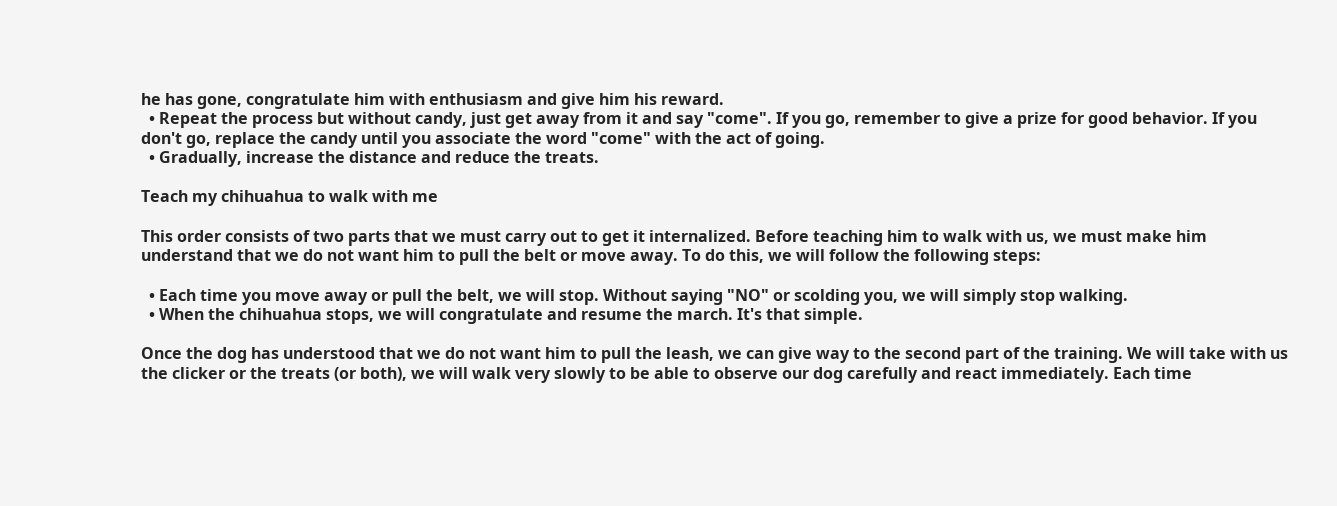he has gone, congratulate him with enthusiasm and give him his reward.
  • Repeat the process but without candy, just get away from it and say "come". If you go, remember to give a prize for good behavior. If you don't go, replace the candy until you associate the word "come" with the act of going.
  • Gradually, increase the distance and reduce the treats.

Teach my chihuahua to walk with me

This order consists of two parts that we must carry out to get it internalized. Before teaching him to walk with us, we must make him understand that we do not want him to pull the belt or move away. To do this, we will follow the following steps:

  • Each time you move away or pull the belt, we will stop. Without saying "NO" or scolding you, we will simply stop walking.
  • When the chihuahua stops, we will congratulate and resume the march. It's that simple.

Once the dog has understood that we do not want him to pull the leash, we can give way to the second part of the training. We will take with us the clicker or the treats (or both), we will walk very slowly to be able to observe our dog carefully and react immediately. Each time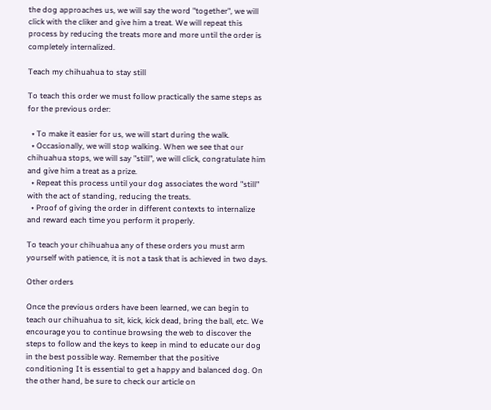the dog approaches us, we will say the word "together", we will click with the cliker and give him a treat. We will repeat this process by reducing the treats more and more until the order is completely internalized.

Teach my chihuahua to stay still

To teach this order we must follow practically the same steps as for the previous order:

  • To make it easier for us, we will start during the walk.
  • Occasionally, we will stop walking. When we see that our chihuahua stops, we will say "still", we will click, congratulate him and give him a treat as a prize.
  • Repeat this process until your dog associates the word "still" with the act of standing, reducing the treats.
  • Proof of giving the order in different contexts to internalize and reward each time you perform it properly.

To teach your chihuahua any of these orders you must arm yourself with patience, it is not a task that is achieved in two days.

Other orders

Once the previous orders have been learned, we can begin to teach our chihuahua to sit, kick, kick dead, bring the ball, etc. We encourage you to continue browsing the web to discover the steps to follow and the keys to keep in mind to educate our dog in the best possible way. Remember that the positive conditioning It is essential to get a happy and balanced dog. On the other hand, be sure to check our article on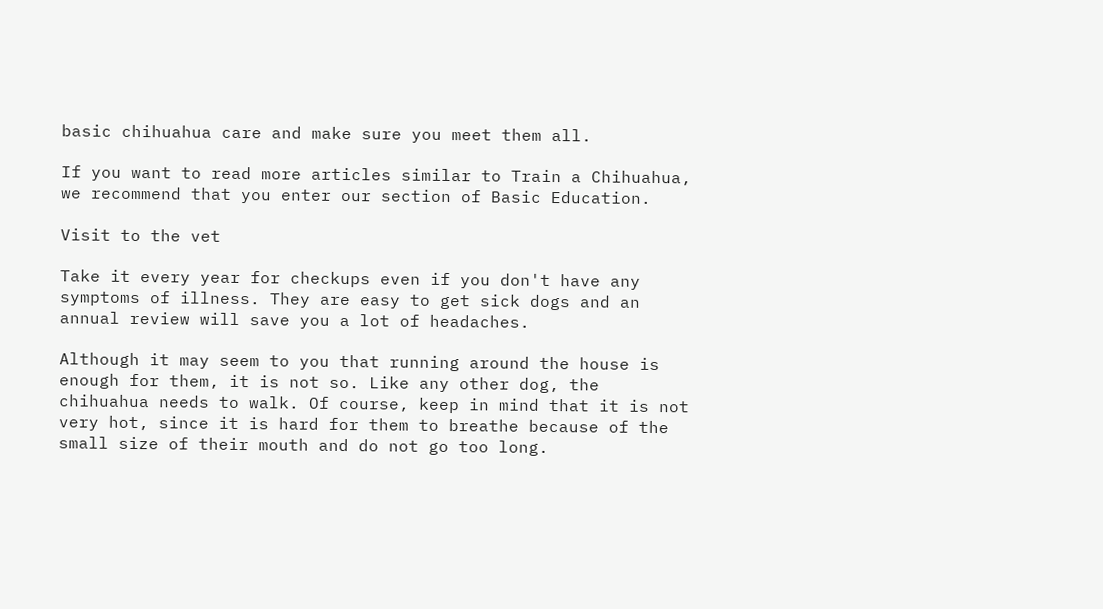basic chihuahua care and make sure you meet them all.

If you want to read more articles similar to Train a Chihuahua, we recommend that you enter our section of Basic Education.

Visit to the vet

Take it every year for checkups even if you don't have any symptoms of illness. They are easy to get sick dogs and an annual review will save you a lot of headaches.

Although it may seem to you that running around the house is enough for them, it is not so. Like any other dog, the chihuahua needs to walk. Of course, keep in mind that it is not very hot, since it is hard for them to breathe because of the small size of their mouth and do not go too long.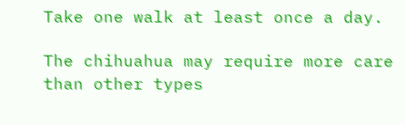Take one walk at least once a day.

The chihuahua may require more care than other types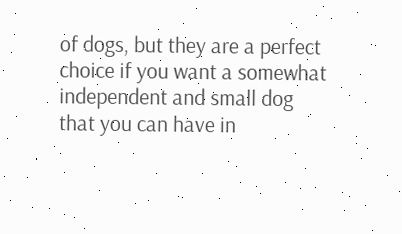of dogs, but they are a perfect choice if you want a somewhat independent and small dog that you can have in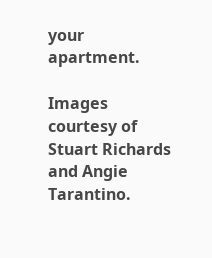your apartment.

Images courtesy of Stuart Richards and Angie Tarantino.